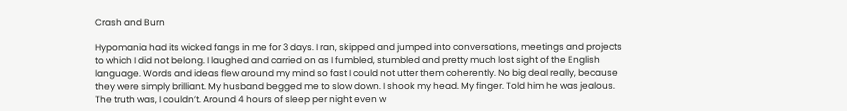Crash and Burn

Hypomania had its wicked fangs in me for 3 days. I ran, skipped and jumped into conversations, meetings and projects to which I did not belong. I laughed and carried on as I fumbled, stumbled and pretty much lost sight of the English language. Words and ideas flew around my mind so fast I could not utter them coherently. No big deal really, because they were simply brilliant. My husband begged me to slow down. I shook my head. My finger. Told him he was jealous. The truth was, I couldn’t. Around 4 hours of sleep per night even w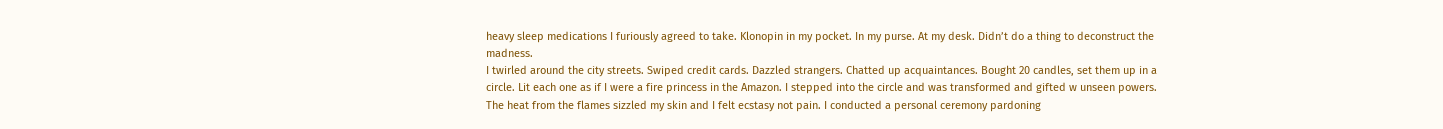heavy sleep medications I furiously agreed to take. Klonopin in my pocket. In my purse. At my desk. Didn’t do a thing to deconstruct the madness.
I twirled around the city streets. Swiped credit cards. Dazzled strangers. Chatted up acquaintances. Bought 20 candles, set them up in a circle. Lit each one as if I were a fire princess in the Amazon. I stepped into the circle and was transformed and gifted w unseen powers. The heat from the flames sizzled my skin and I felt ecstasy not pain. I conducted a personal ceremony pardoning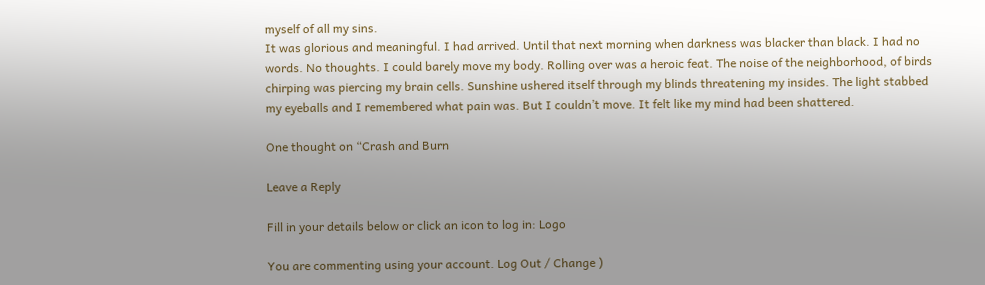myself of all my sins.
It was glorious and meaningful. I had arrived. Until that next morning when darkness was blacker than black. I had no words. No thoughts. I could barely move my body. Rolling over was a heroic feat. The noise of the neighborhood, of birds chirping was piercing my brain cells. Sunshine ushered itself through my blinds threatening my insides. The light stabbed my eyeballs and I remembered what pain was. But I couldn’t move. It felt like my mind had been shattered.

One thought on “Crash and Burn

Leave a Reply

Fill in your details below or click an icon to log in: Logo

You are commenting using your account. Log Out / Change )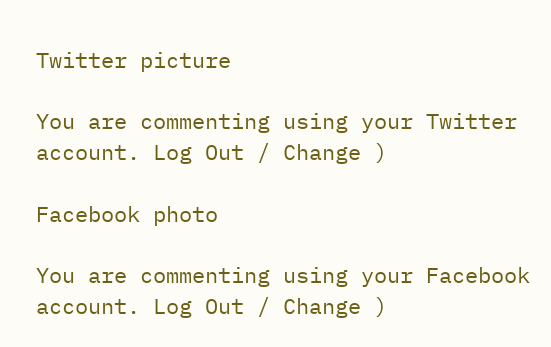Twitter picture

You are commenting using your Twitter account. Log Out / Change )

Facebook photo

You are commenting using your Facebook account. Log Out / Change )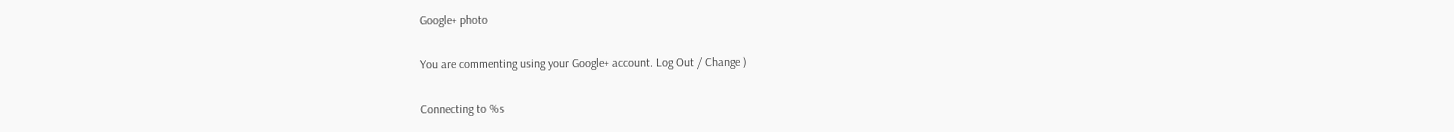Google+ photo

You are commenting using your Google+ account. Log Out / Change )

Connecting to %s